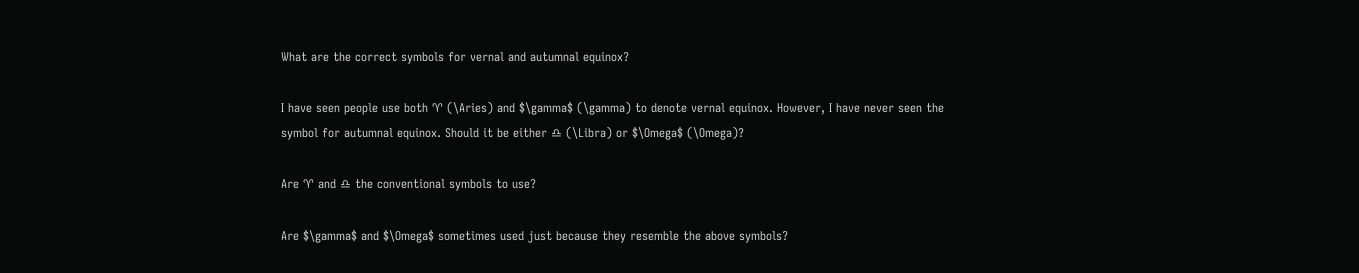What are the correct symbols for vernal and autumnal equinox?

I have seen people use both ♈ (\Aries) and $\gamma$ (\gamma) to denote vernal equinox. However, I have never seen the symbol for autumnal equinox. Should it be either ♎ (\Libra) or $\Omega$ (\Omega)?

Are ♈ and ♎ the conventional symbols to use?

Are $\gamma$ and $\Omega$ sometimes used just because they resemble the above symbols?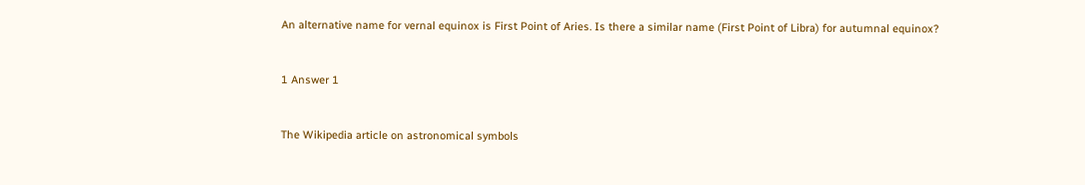An alternative name for vernal equinox is First Point of Aries. Is there a similar name (First Point of Libra) for autumnal equinox?


1 Answer 1


The Wikipedia article on astronomical symbols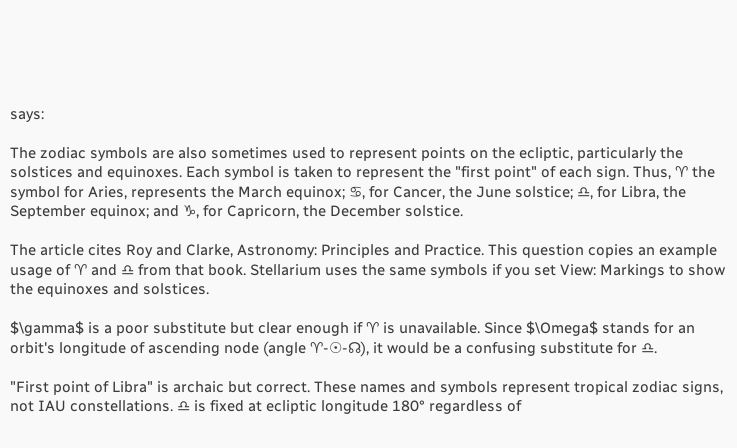says:

The zodiac symbols are also sometimes used to represent points on the ecliptic, particularly the solstices and equinoxes. Each symbol is taken to represent the "first point" of each sign. Thus, ♈ the symbol for Aries, represents the March equinox; ♋, for Cancer, the June solstice; ♎, for Libra, the September equinox; and ♑, for Capricorn, the December solstice.

The article cites Roy and Clarke, Astronomy: Principles and Practice. This question copies an example usage of ♈ and ♎ from that book. Stellarium uses the same symbols if you set View: Markings to show the equinoxes and solstices.

$\gamma$ is a poor substitute but clear enough if ♈ is unavailable. Since $\Omega$ stands for an orbit's longitude of ascending node (angle ♈-☉-☊), it would be a confusing substitute for ♎.

"First point of Libra" is archaic but correct. These names and symbols represent tropical zodiac signs, not IAU constellations. ♎ is fixed at ecliptic longitude 180° regardless of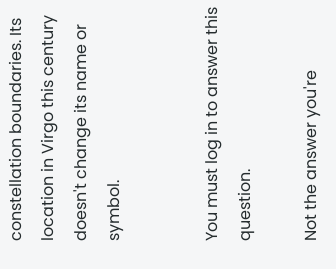constellation boundaries. Its location in Virgo this century doesn't change its name or symbol.


You must log in to answer this question.

Not the answer you're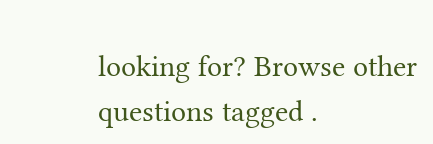looking for? Browse other questions tagged .